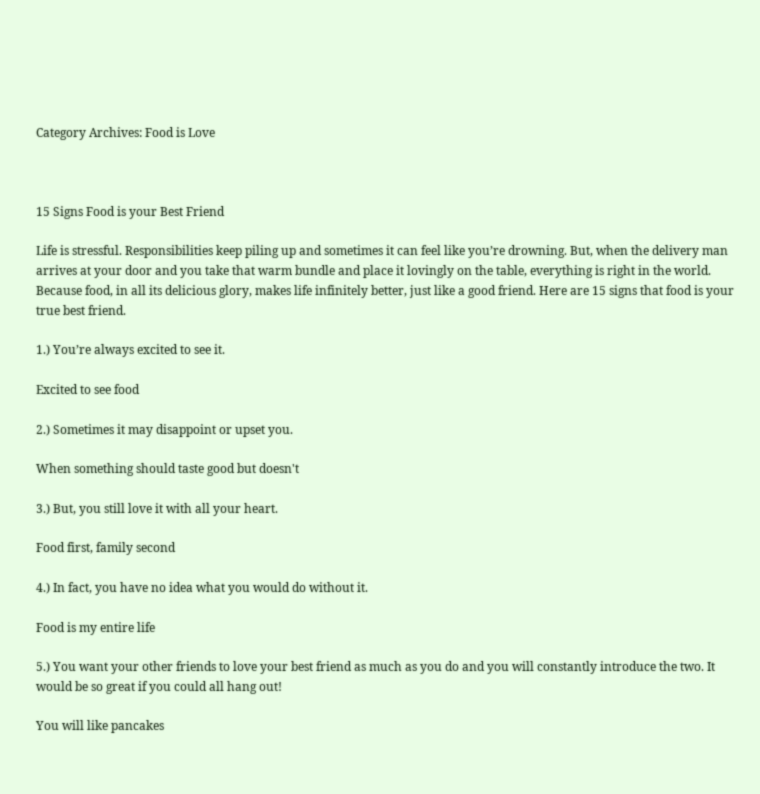Category Archives: Food is Love



15 Signs Food is your Best Friend

Life is stressful. Responsibilities keep piling up and sometimes it can feel like you’re drowning. But, when the delivery man arrives at your door and you take that warm bundle and place it lovingly on the table, everything is right in the world. Because food, in all its delicious glory, makes life infinitely better, just like a good friend. Here are 15 signs that food is your true best friend.

1.) You’re always excited to see it.

Excited to see food

2.) Sometimes it may disappoint or upset you.

When something should taste good but doesn't

3.) But, you still love it with all your heart.

Food first, family second

4.) In fact, you have no idea what you would do without it.

Food is my entire life

5.) You want your other friends to love your best friend as much as you do and you will constantly introduce the two. It would be so great if you could all hang out!

You will like pancakes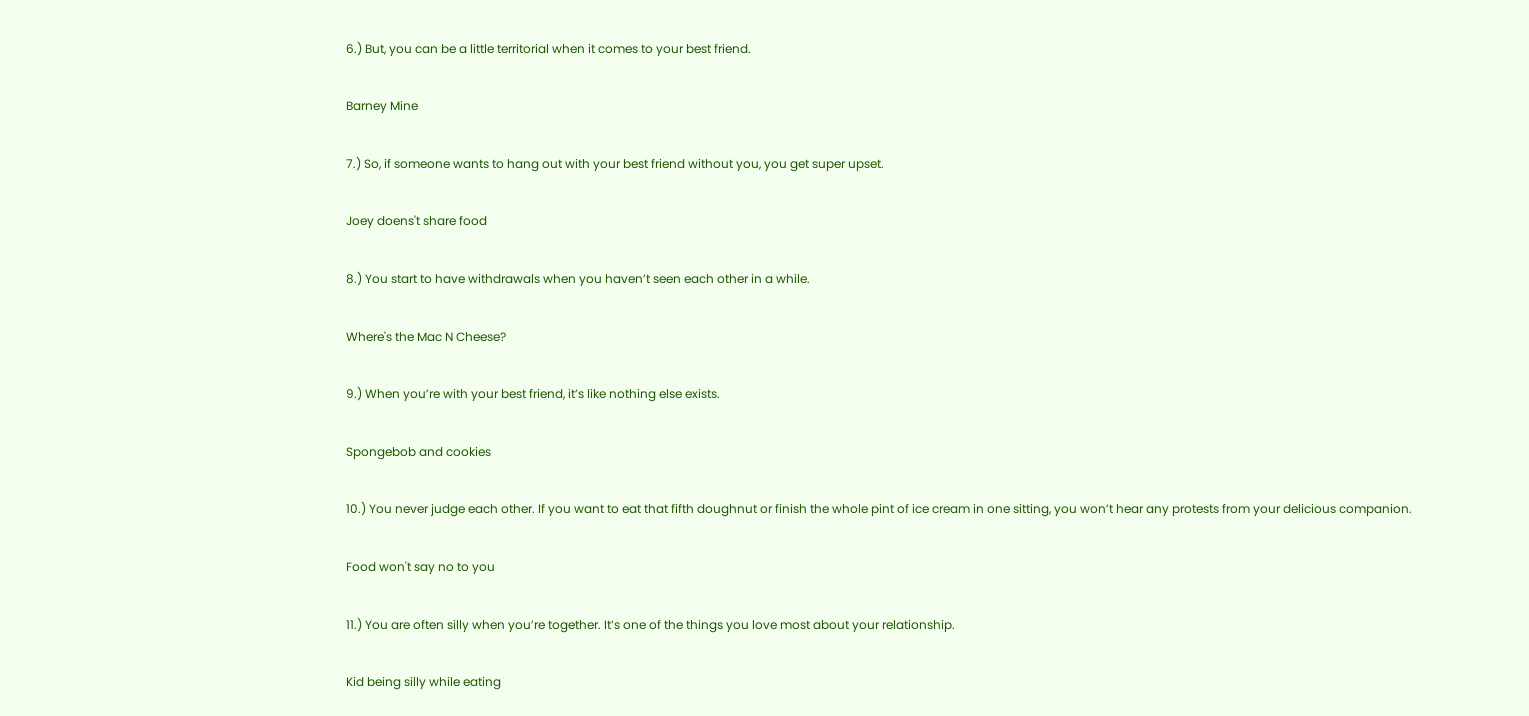6.) But, you can be a little territorial when it comes to your best friend.

Barney Mine

7.) So, if someone wants to hang out with your best friend without you, you get super upset.

Joey doens't share food

8.) You start to have withdrawals when you haven’t seen each other in a while.

Where's the Mac N Cheese?

9.) When you’re with your best friend, it’s like nothing else exists.

Spongebob and cookies

10.) You never judge each other. If you want to eat that fifth doughnut or finish the whole pint of ice cream in one sitting, you won’t hear any protests from your delicious companion.

Food won't say no to you

11.) You are often silly when you’re together. It’s one of the things you love most about your relationship.

Kid being silly while eating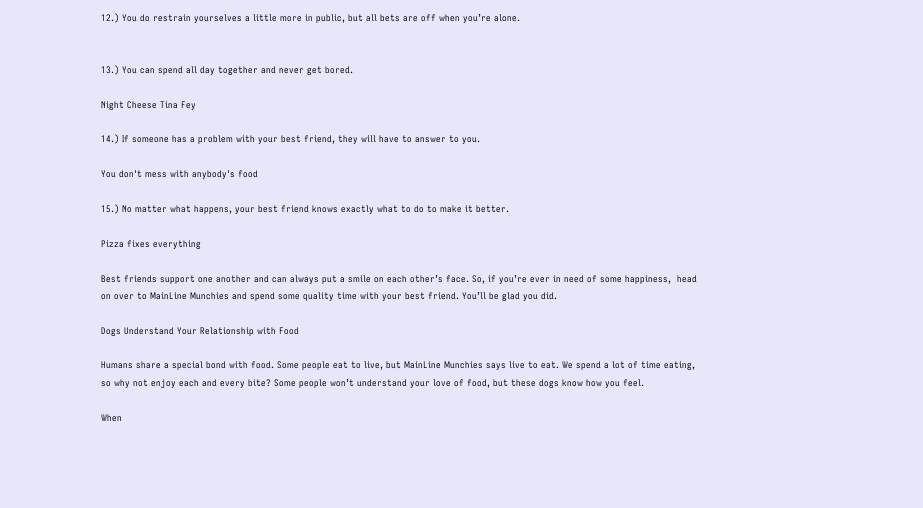12.) You do restrain yourselves a little more in public, but all bets are off when you’re alone.


13.) You can spend all day together and never get bored.

Night Cheese Tina Fey

14.) If someone has a problem with your best friend, they will have to answer to you.

You don't mess with anybody's food

15.) No matter what happens, your best friend knows exactly what to do to make it better.

Pizza fixes everything

Best friends support one another and can always put a smile on each other’s face. So, if you’re ever in need of some happiness,  head on over to MainLine Munchies and spend some quality time with your best friend. You’ll be glad you did.

Dogs Understand Your Relationship with Food

Humans share a special bond with food. Some people eat to live, but MainLine Munchies says live to eat. We spend a lot of time eating, so why not enjoy each and every bite? Some people won’t understand your love of food, but these dogs know how you feel.

When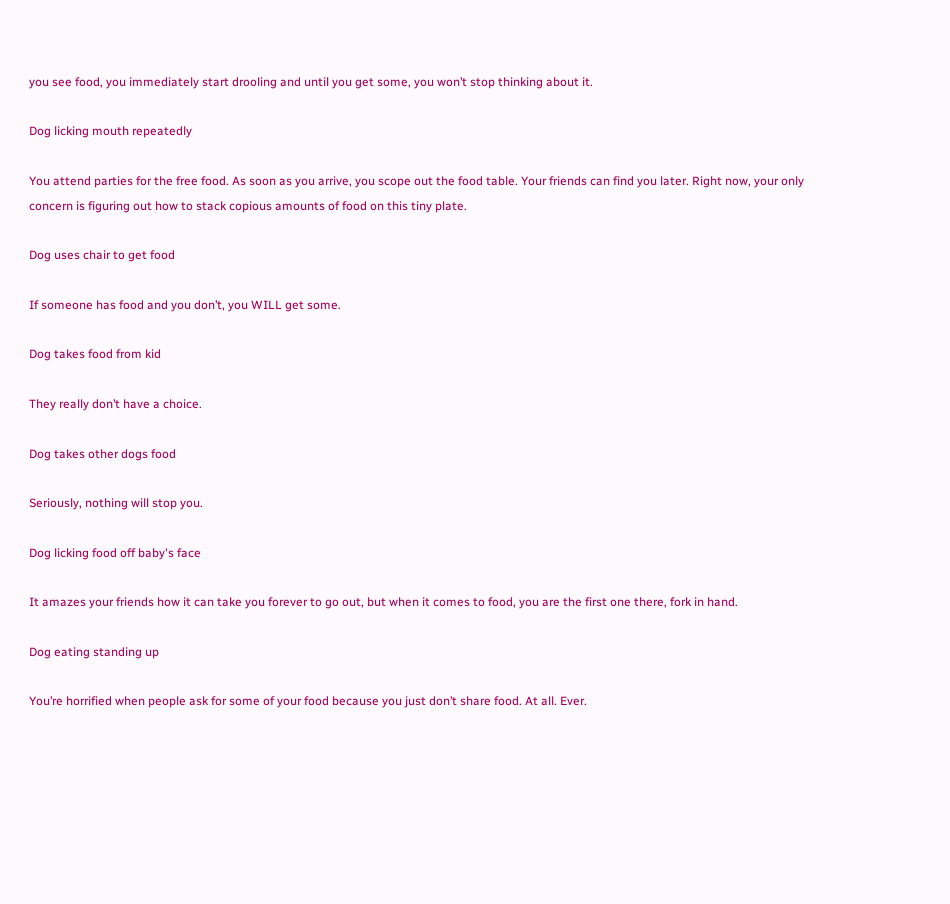you see food, you immediately start drooling and until you get some, you won’t stop thinking about it.

Dog licking mouth repeatedly

You attend parties for the free food. As soon as you arrive, you scope out the food table. Your friends can find you later. Right now, your only concern is figuring out how to stack copious amounts of food on this tiny plate.

Dog uses chair to get food

If someone has food and you don’t, you WILL get some.

Dog takes food from kid

They really don’t have a choice.

Dog takes other dogs food

Seriously, nothing will stop you.

Dog licking food off baby's face

It amazes your friends how it can take you forever to go out, but when it comes to food, you are the first one there, fork in hand.

Dog eating standing up

You’re horrified when people ask for some of your food because you just don’t share food. At all. Ever.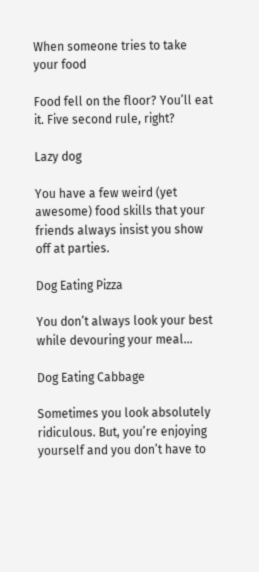When someone tries to take your food

Food fell on the floor? You’ll eat it. Five second rule, right?

Lazy dog

You have a few weird (yet awesome) food skills that your friends always insist you show off at parties.

Dog Eating Pizza

You don’t always look your best while devouring your meal…

Dog Eating Cabbage

Sometimes you look absolutely ridiculous. But, you’re enjoying yourself and you don’t have to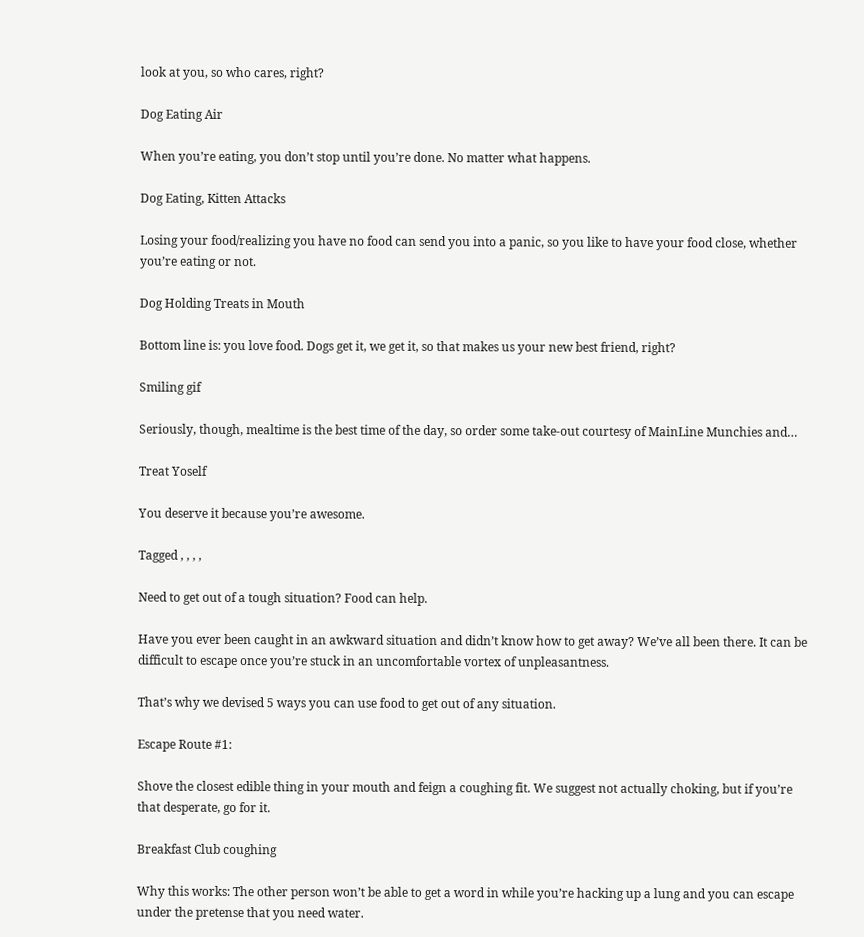look at you, so who cares, right?

Dog Eating Air

When you’re eating, you don’t stop until you’re done. No matter what happens.

Dog Eating, Kitten Attacks

Losing your food/realizing you have no food can send you into a panic, so you like to have your food close, whether you’re eating or not.

Dog Holding Treats in Mouth

Bottom line is: you love food. Dogs get it, we get it, so that makes us your new best friend, right?

Smiling gif

Seriously, though, mealtime is the best time of the day, so order some take-out courtesy of MainLine Munchies and…

Treat Yoself

You deserve it because you’re awesome.

Tagged , , , ,

Need to get out of a tough situation? Food can help.

Have you ever been caught in an awkward situation and didn’t know how to get away? We’ve all been there. It can be difficult to escape once you’re stuck in an uncomfortable vortex of unpleasantness.

That’s why we devised 5 ways you can use food to get out of any situation.

Escape Route #1:

Shove the closest edible thing in your mouth and feign a coughing fit. We suggest not actually choking, but if you’re that desperate, go for it.

Breakfast Club coughing

Why this works: The other person won’t be able to get a word in while you’re hacking up a lung and you can escape under the pretense that you need water.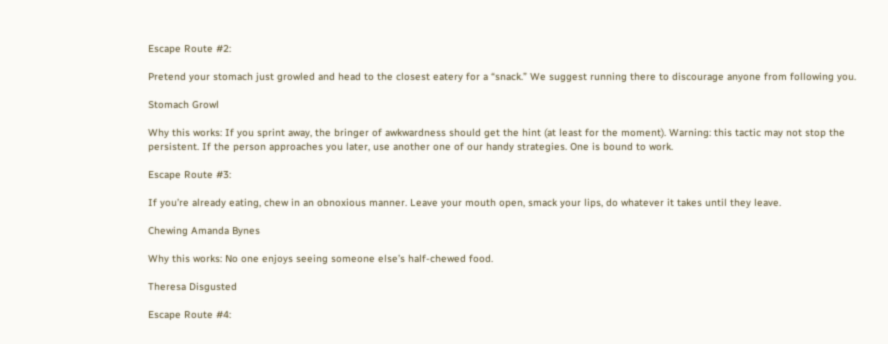Escape Route #2:

Pretend your stomach just growled and head to the closest eatery for a “snack.” We suggest running there to discourage anyone from following you.

Stomach Growl

Why this works: If you sprint away, the bringer of awkwardness should get the hint (at least for the moment). Warning: this tactic may not stop the persistent. If the person approaches you later, use another one of our handy strategies. One is bound to work.

Escape Route #3:

If you’re already eating, chew in an obnoxious manner. Leave your mouth open, smack your lips, do whatever it takes until they leave.

Chewing Amanda Bynes

Why this works: No one enjoys seeing someone else’s half-chewed food.

Theresa Disgusted

Escape Route #4: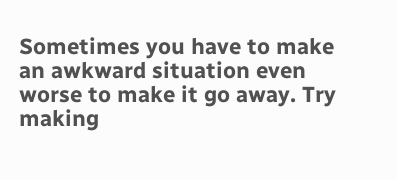Sometimes you have to make an awkward situation even worse to make it go away. Try making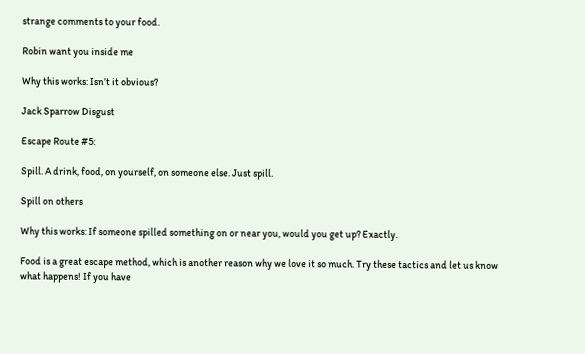strange comments to your food.

Robin want you inside me

Why this works: Isn’t it obvious?

Jack Sparrow Disgust

Escape Route #5:

Spill. A drink, food, on yourself, on someone else. Just spill.

Spill on others

Why this works: If someone spilled something on or near you, would you get up? Exactly.

Food is a great escape method, which is another reason why we love it so much. Try these tactics and let us know what happens! If you have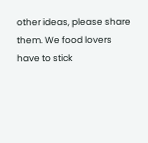other ideas, please share them. We food lovers have to stick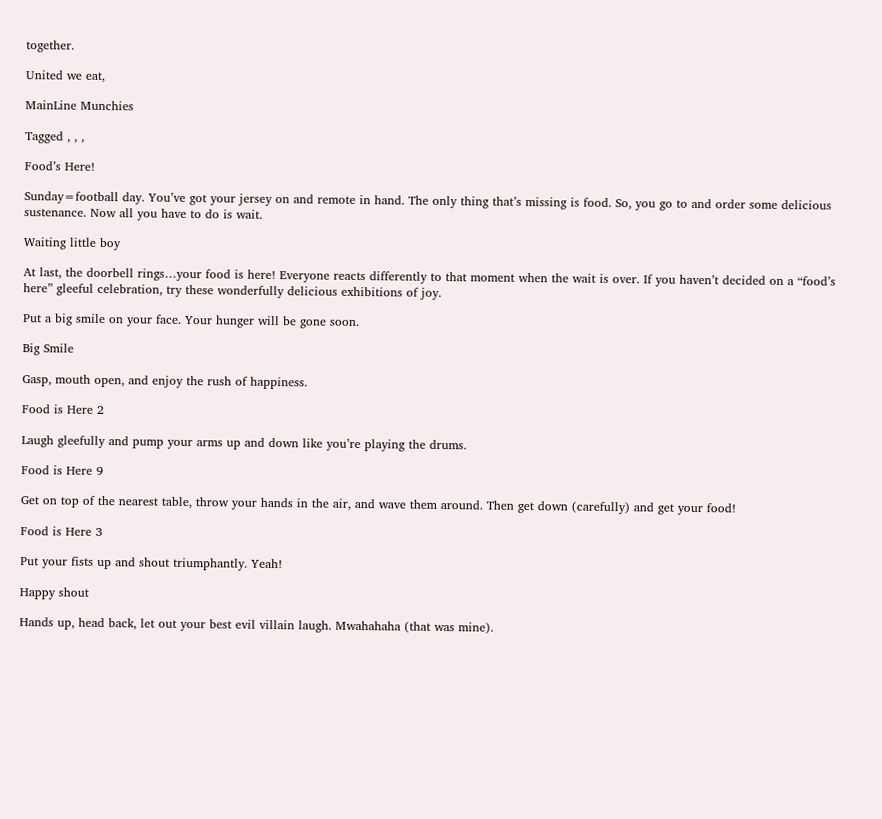together.

United we eat,

MainLine Munchies

Tagged , , ,

Food’s Here!

Sunday=football day. You’ve got your jersey on and remote in hand. The only thing that’s missing is food. So, you go to and order some delicious sustenance. Now all you have to do is wait.

Waiting little boy

At last, the doorbell rings…your food is here! Everyone reacts differently to that moment when the wait is over. If you haven’t decided on a “food’s here” gleeful celebration, try these wonderfully delicious exhibitions of joy.

Put a big smile on your face. Your hunger will be gone soon.

Big Smile

Gasp, mouth open, and enjoy the rush of happiness.

Food is Here 2

Laugh gleefully and pump your arms up and down like you’re playing the drums.

Food is Here 9

Get on top of the nearest table, throw your hands in the air, and wave them around. Then get down (carefully) and get your food!

Food is Here 3

Put your fists up and shout triumphantly. Yeah!

Happy shout

Hands up, head back, let out your best evil villain laugh. Mwahahaha (that was mine).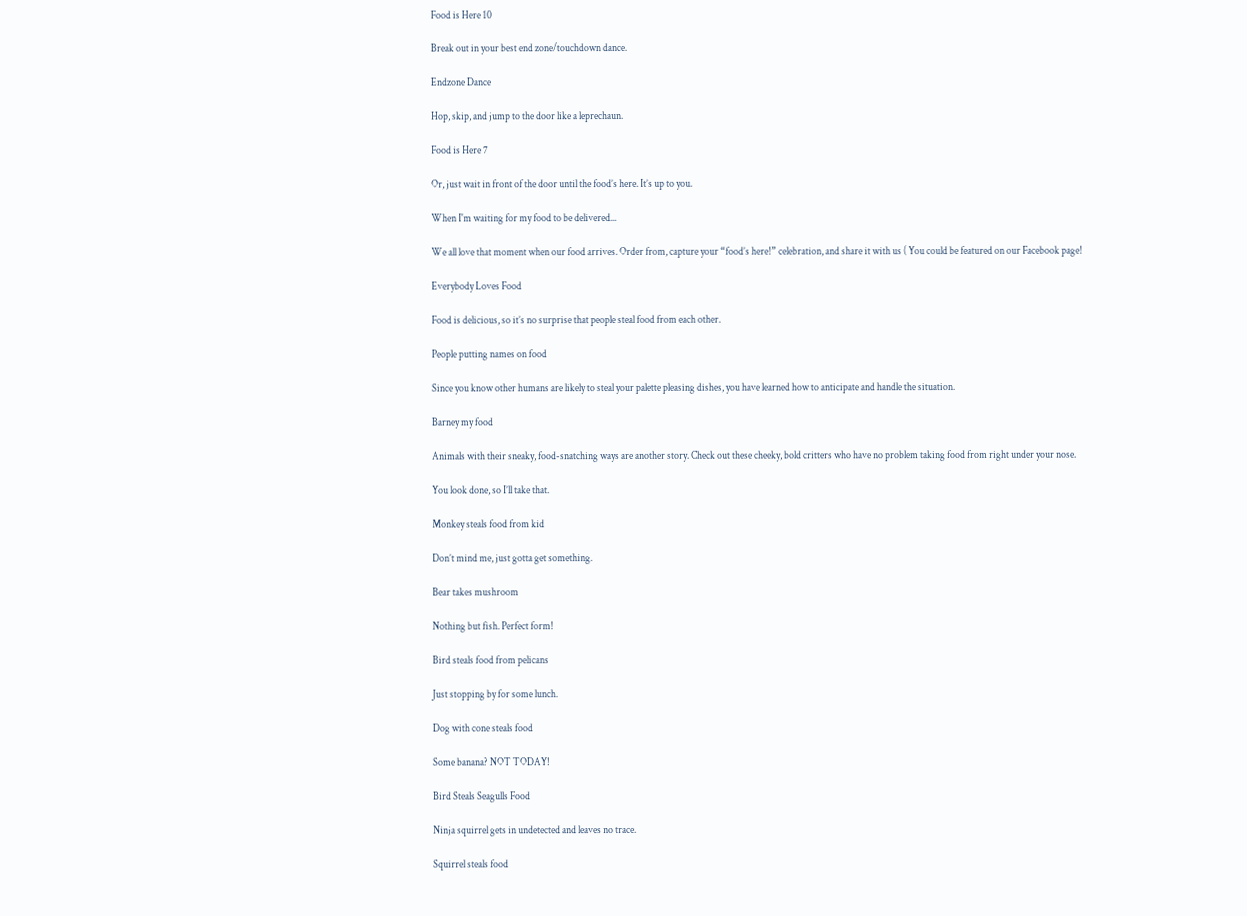Food is Here 10

Break out in your best end zone/touchdown dance.

Endzone Dance

Hop, skip, and jump to the door like a leprechaun.

Food is Here 7

Or, just wait in front of the door until the food’s here. It’s up to you.

When I'm waiting for my food to be delivered...

We all love that moment when our food arrives. Order from, capture your “food’s here!” celebration, and share it with us ( You could be featured on our Facebook page!

Everybody Loves Food

Food is delicious, so it’s no surprise that people steal food from each other.

People putting names on food

Since you know other humans are likely to steal your palette pleasing dishes, you have learned how to anticipate and handle the situation.

Barney my food

Animals with their sneaky, food-snatching ways are another story. Check out these cheeky, bold critters who have no problem taking food from right under your nose.

You look done, so I’ll take that.

Monkey steals food from kid

Don’t mind me, just gotta get something.

Bear takes mushroom

Nothing but fish. Perfect form!

Bird steals food from pelicans

Just stopping by for some lunch.

Dog with cone steals food

Some banana? NOT TODAY!

Bird Steals Seagulls Food

Ninja squirrel gets in undetected and leaves no trace.

Squirrel steals food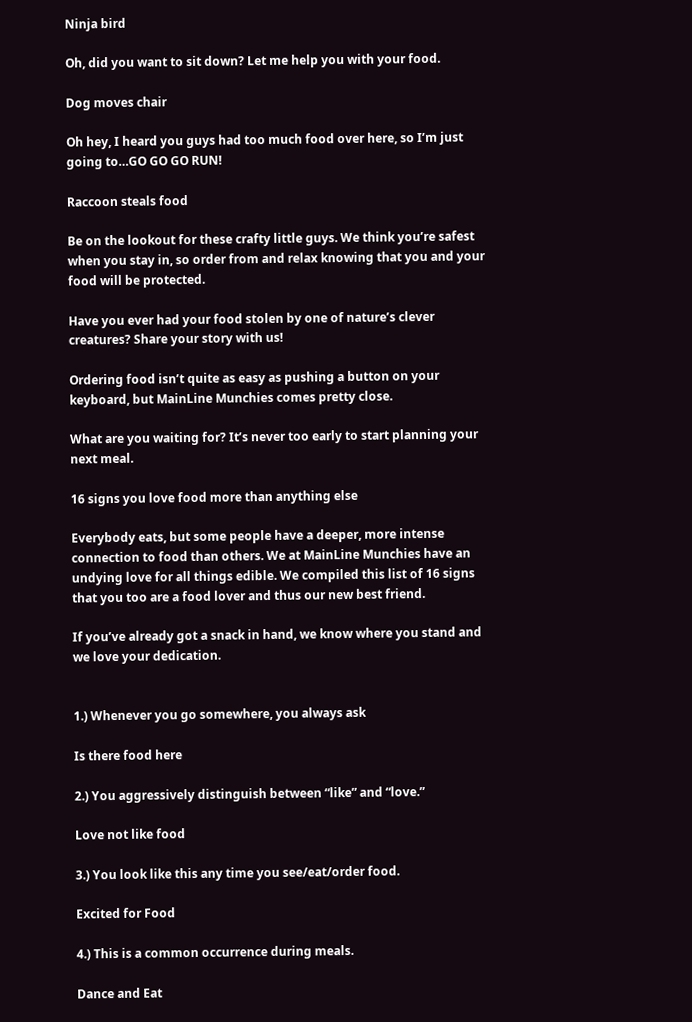Ninja bird

Oh, did you want to sit down? Let me help you with your food.

Dog moves chair

Oh hey, I heard you guys had too much food over here, so I’m just going to…GO GO GO RUN!

Raccoon steals food

Be on the lookout for these crafty little guys. We think you’re safest when you stay in, so order from and relax knowing that you and your food will be protected.

Have you ever had your food stolen by one of nature’s clever creatures? Share your story with us!

Ordering food isn’t quite as easy as pushing a button on your keyboard, but MainLine Munchies comes pretty close.

What are you waiting for? It’s never too early to start planning your next meal.

16 signs you love food more than anything else

Everybody eats, but some people have a deeper, more intense connection to food than others. We at MainLine Munchies have an undying love for all things edible. We compiled this list of 16 signs that you too are a food lover and thus our new best friend.

If you’ve already got a snack in hand, we know where you stand and we love your dedication.


1.) Whenever you go somewhere, you always ask

Is there food here

2.) You aggressively distinguish between “like” and “love.”

Love not like food

3.) You look like this any time you see/eat/order food.

Excited for Food

4.) This is a common occurrence during meals.

Dance and Eat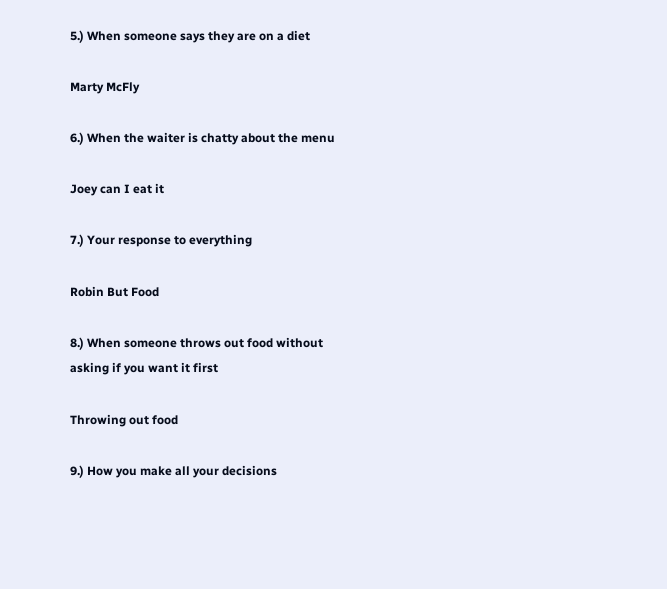5.) When someone says they are on a diet

Marty McFly

6.) When the waiter is chatty about the menu

Joey can I eat it

7.) Your response to everything

Robin But Food

8.) When someone throws out food without asking if you want it first

Throwing out food

9.) How you make all your decisions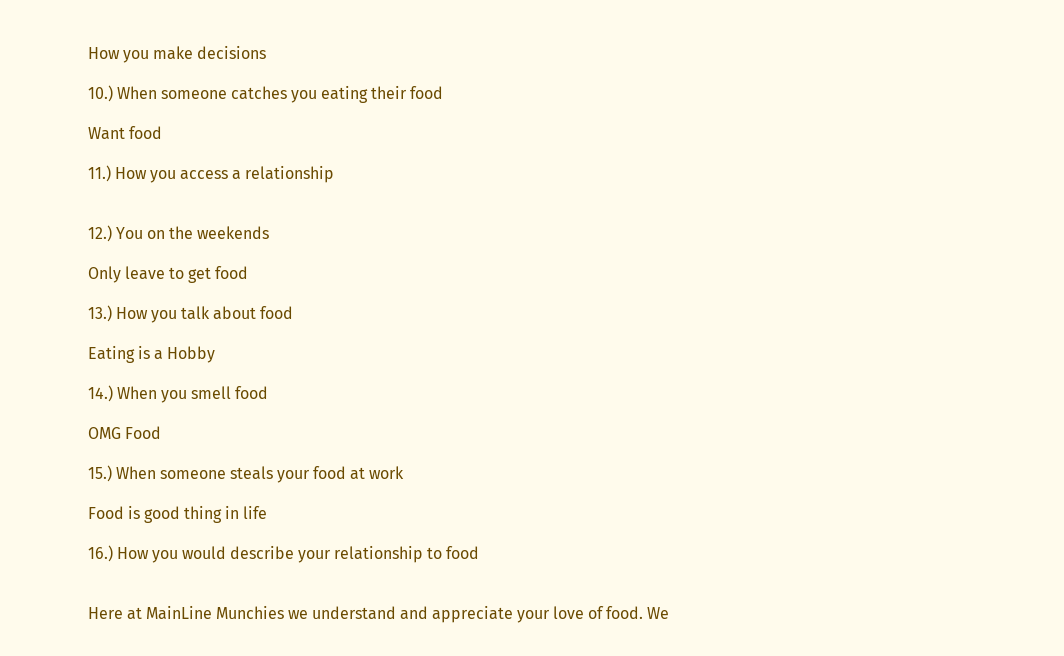How you make decisions

10.) When someone catches you eating their food

Want food

11.) How you access a relationship


12.) You on the weekends

Only leave to get food

13.) How you talk about food

Eating is a Hobby

14.) When you smell food

OMG Food

15.) When someone steals your food at work

Food is good thing in life

16.) How you would describe your relationship to food


Here at MainLine Munchies we understand and appreciate your love of food. We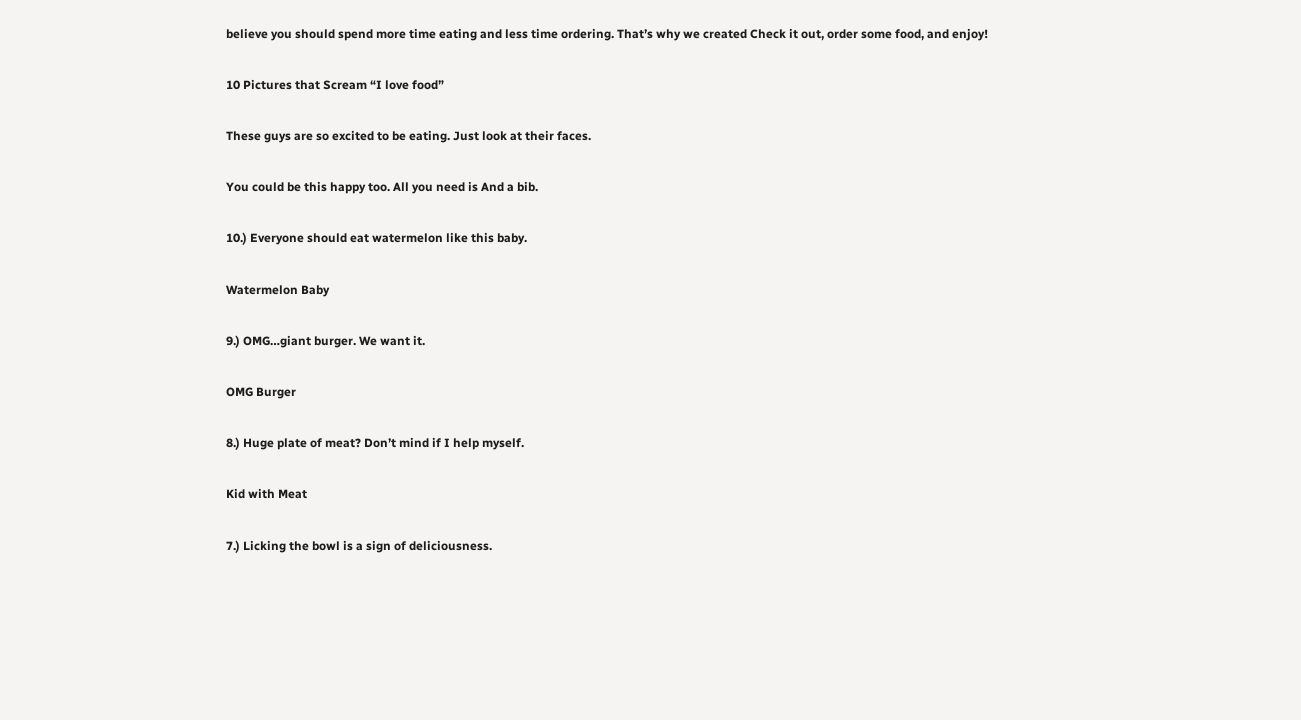believe you should spend more time eating and less time ordering. That’s why we created Check it out, order some food, and enjoy!

10 Pictures that Scream “I love food”

These guys are so excited to be eating. Just look at their faces.

You could be this happy too. All you need is And a bib.

10.) Everyone should eat watermelon like this baby.

Watermelon Baby

9.) OMG…giant burger. We want it.

OMG Burger

8.) Huge plate of meat? Don’t mind if I help myself.

Kid with Meat

7.) Licking the bowl is a sign of deliciousness.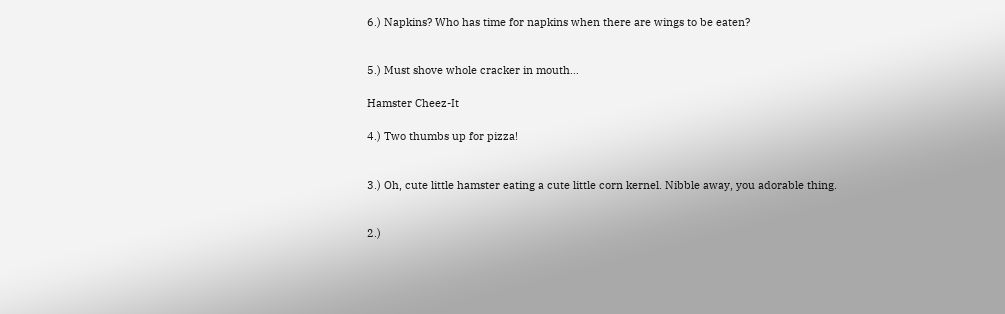6.) Napkins? Who has time for napkins when there are wings to be eaten?


5.) Must shove whole cracker in mouth…

Hamster Cheez-It

4.) Two thumbs up for pizza!


3.) Oh, cute little hamster eating a cute little corn kernel. Nibble away, you adorable thing.


2.)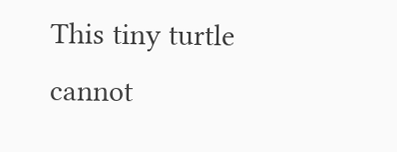This tiny turtle cannot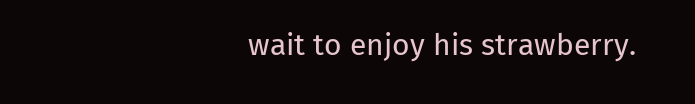wait to enjoy his strawberry.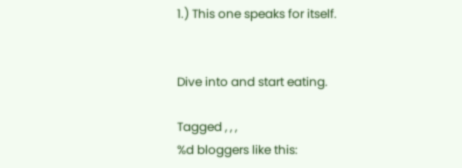1.) This one speaks for itself.


Dive into and start eating.

Tagged , , ,
%d bloggers like this: